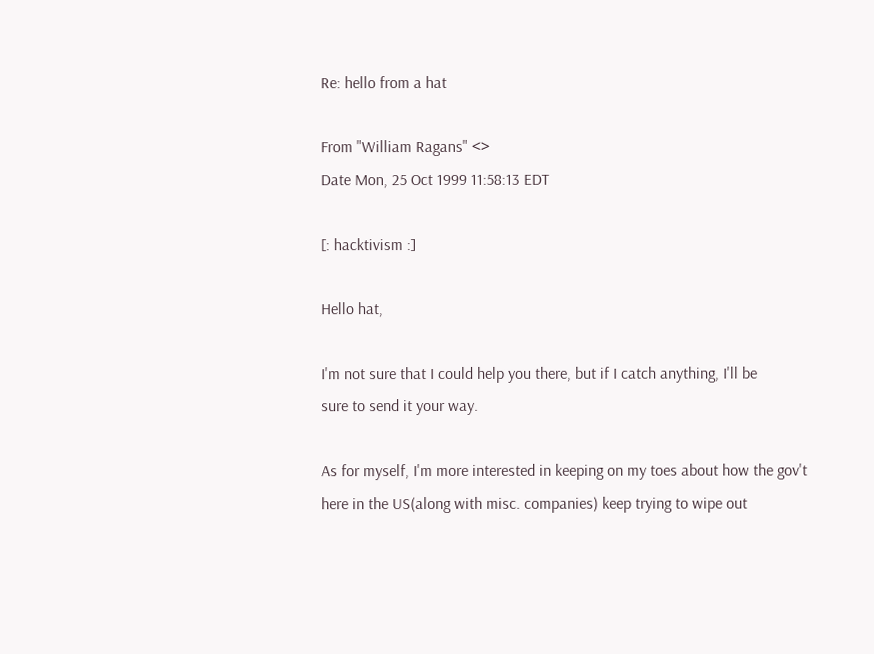Re: hello from a hat

From "William Ragans" <>
Date Mon, 25 Oct 1999 11:58:13 EDT

[: hacktivism :]

Hello hat,

I'm not sure that I could help you there, but if I catch anything, I'll be
sure to send it your way.

As for myself, I'm more interested in keeping on my toes about how the gov't
here in the US(along with misc. companies) keep trying to wipe out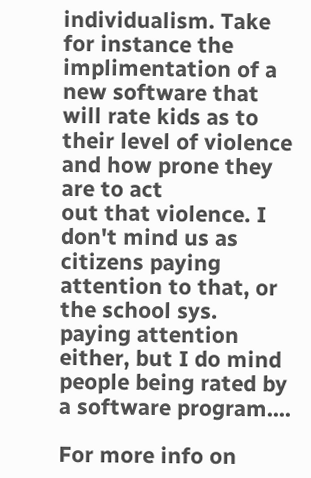individualism. Take for instance the implimentation of a new software that
will rate kids as to their level of violence and how prone they are to act
out that violence. I don't mind us as citizens paying attention to that, or
the school sys. paying attention either, but I do mind people being rated by
a software program....

For more info on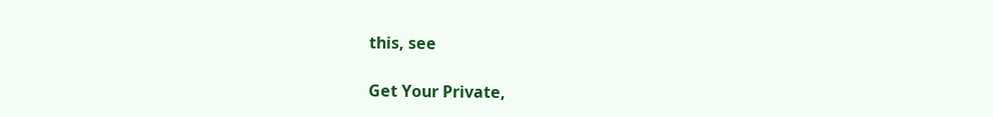this, see

Get Your Private,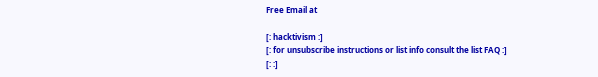Free Email at

[: hacktivism :]
[: for unsubscribe instructions or list info consult the list FAQ :]
[: :]